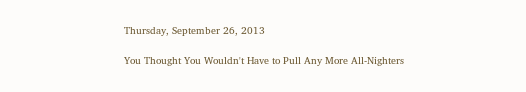Thursday, September 26, 2013

You Thought You Wouldn't Have to Pull Any More All-Nighters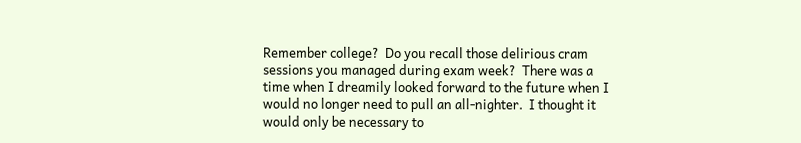Remember college?  Do you recall those delirious cram sessions you managed during exam week?  There was a time when I dreamily looked forward to the future when I would no longer need to pull an all-nighter.  I thought it would only be necessary to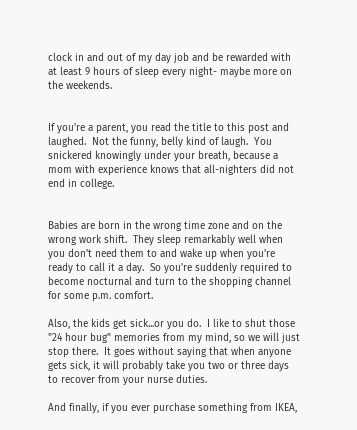clock in and out of my day job and be rewarded with at least 9 hours of sleep every night- maybe more on the weekends.


If you're a parent, you read the title to this post and laughed.  Not the funny, belly kind of laugh.  You snickered knowingly under your breath, because a mom with experience knows that all-nighters did not end in college.


Babies are born in the wrong time zone and on the wrong work shift.  They sleep remarkably well when you don't need them to and wake up when you're ready to call it a day.  So you're suddenly required to become nocturnal and turn to the shopping channel for some p.m. comfort.

Also, the kids get sick...or you do.  I like to shut those "24 hour bug" memories from my mind, so we will just stop there.  It goes without saying that when anyone gets sick, it will probably take you two or three days to recover from your nurse duties.

And finally, if you ever purchase something from IKEA,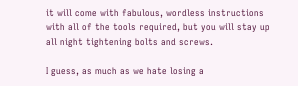it will come with fabulous, wordless instructions with all of the tools required, but you will stay up all night tightening bolts and screws.

I guess, as much as we hate losing a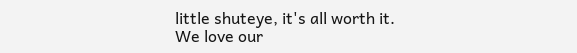little shuteye, it's all worth it.
We love our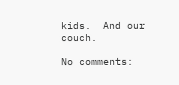kids.  And our couch.

No comments: